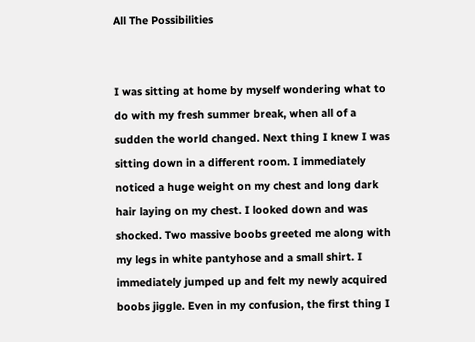All The Possibilities


I was sitting at home by myself wondering what to do with my fresh summer break, when all of a sudden the world changed. Next thing I knew I was sitting down in a different room. I immediately noticed a huge weight on my chest and long dark hair laying on my chest. I looked down and was shocked. Two massive boobs greeted me along with my legs in white pantyhose and a small shirt. I immediately jumped up and felt my newly acquired boobs jiggle. Even in my confusion, the first thing I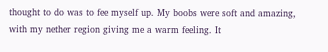thought to do was to fee myself up. My boobs were soft and amazing, with my nether region giving me a warm feeling. It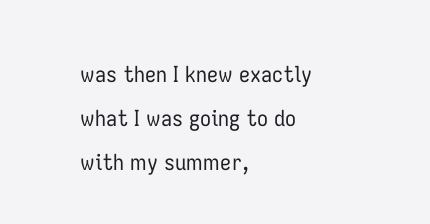was then I knew exactly what I was going to do with my summer,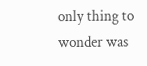only thing to wonder was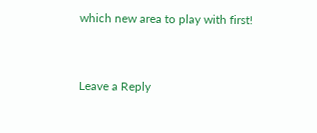which new area to play with first!


Leave a Reply